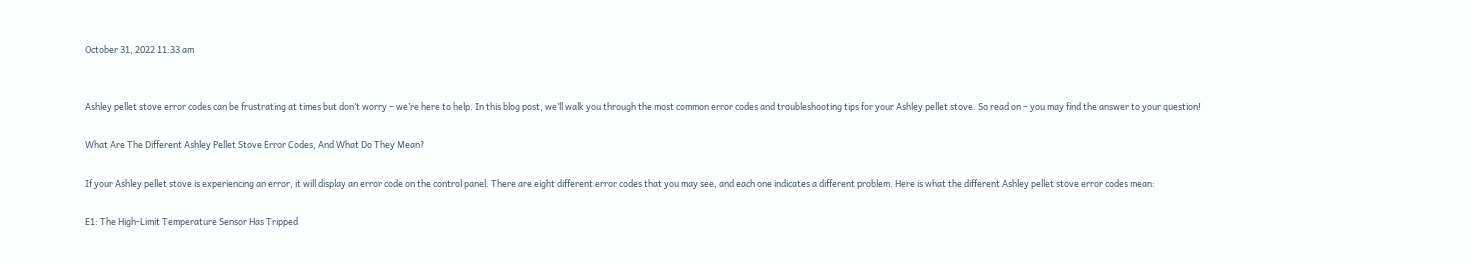October 31, 2022 11:33 am


Ashley pellet stove error codes can be frustrating at times but don’t worry – we’re here to help. In this blog post, we’ll walk you through the most common error codes and troubleshooting tips for your Ashley pellet stove. So read on – you may find the answer to your question!

What Are The Different Ashley Pellet Stove Error Codes, And What Do They Mean?

If your Ashley pellet stove is experiencing an error, it will display an error code on the control panel. There are eight different error codes that you may see, and each one indicates a different problem. Here is what the different Ashley pellet stove error codes mean:

E1: The High-Limit Temperature Sensor Has Tripped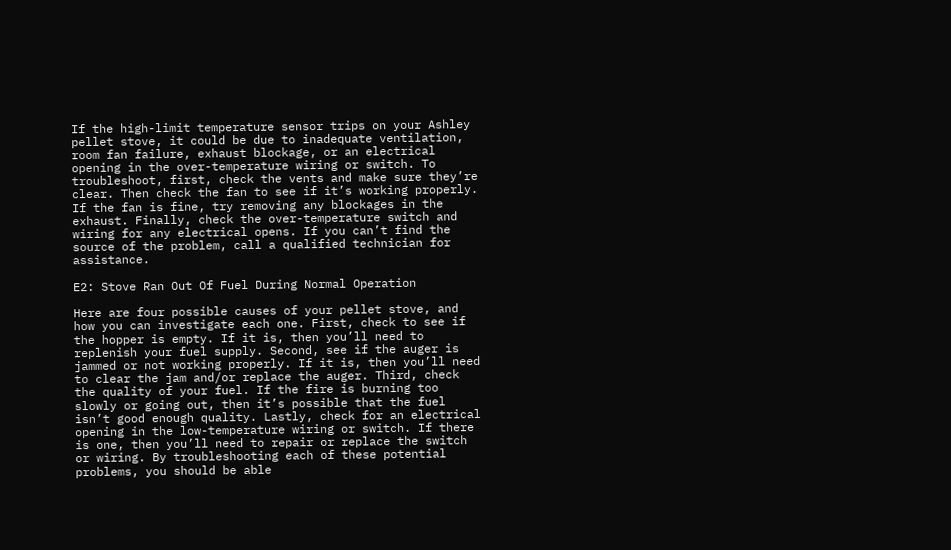If the high-limit temperature sensor trips on your Ashley pellet stove, it could be due to inadequate ventilation, room fan failure, exhaust blockage, or an electrical opening in the over-temperature wiring or switch. To troubleshoot, first, check the vents and make sure they’re clear. Then check the fan to see if it’s working properly. If the fan is fine, try removing any blockages in the exhaust. Finally, check the over-temperature switch and wiring for any electrical opens. If you can’t find the source of the problem, call a qualified technician for assistance.

E2: Stove Ran Out Of Fuel During Normal Operation

Here are four possible causes of your pellet stove, and how you can investigate each one. First, check to see if the hopper is empty. If it is, then you’ll need to replenish your fuel supply. Second, see if the auger is jammed or not working properly. If it is, then you’ll need to clear the jam and/or replace the auger. Third, check the quality of your fuel. If the fire is burning too slowly or going out, then it’s possible that the fuel isn’t good enough quality. Lastly, check for an electrical opening in the low-temperature wiring or switch. If there is one, then you’ll need to repair or replace the switch or wiring. By troubleshooting each of these potential problems, you should be able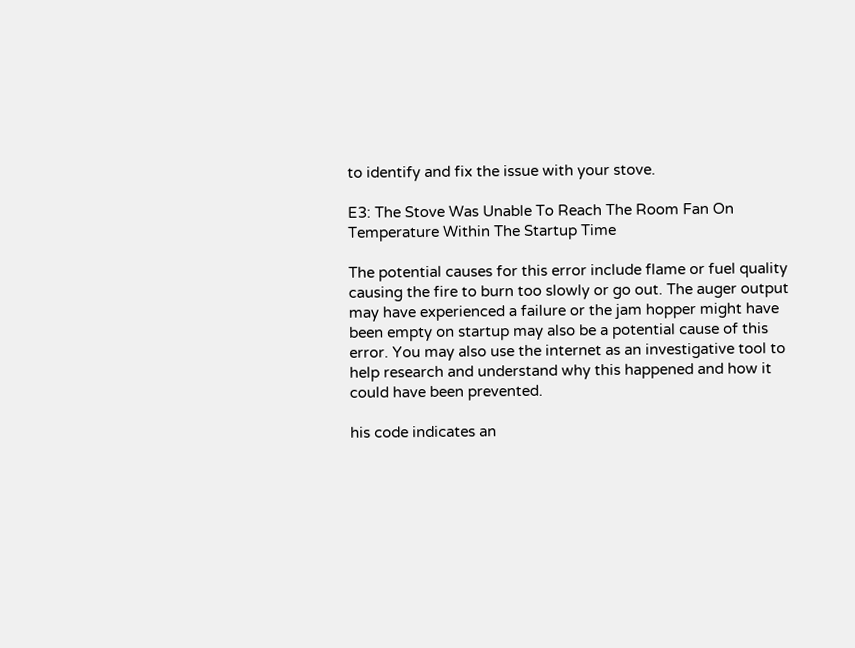to identify and fix the issue with your stove.

E3: The Stove Was Unable To Reach The Room Fan On Temperature Within The Startup Time

The potential causes for this error include flame or fuel quality causing the fire to burn too slowly or go out. The auger output may have experienced a failure or the jam hopper might have been empty on startup may also be a potential cause of this error. You may also use the internet as an investigative tool to help research and understand why this happened and how it could have been prevented.

his code indicates an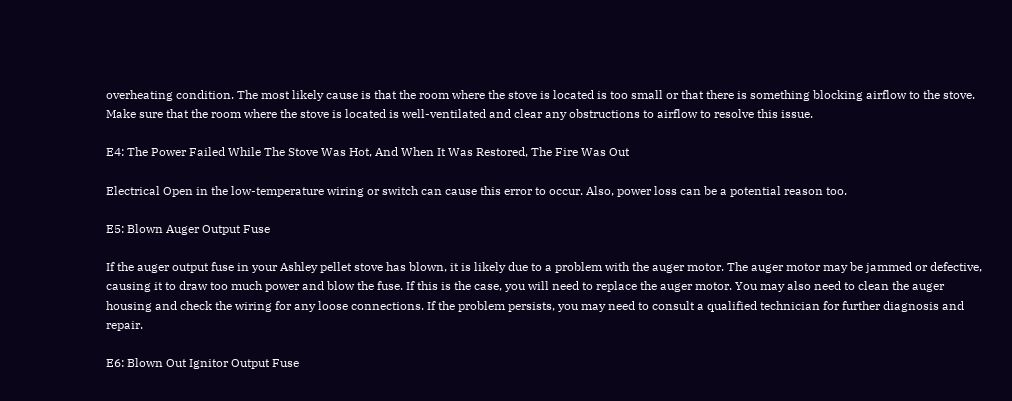overheating condition. The most likely cause is that the room where the stove is located is too small or that there is something blocking airflow to the stove. Make sure that the room where the stove is located is well-ventilated and clear any obstructions to airflow to resolve this issue.

E4: The Power Failed While The Stove Was Hot, And When It Was Restored, The Fire Was Out

Electrical Open in the low-temperature wiring or switch can cause this error to occur. Also, power loss can be a potential reason too.

E5: Blown Auger Output Fuse

If the auger output fuse in your Ashley pellet stove has blown, it is likely due to a problem with the auger motor. The auger motor may be jammed or defective, causing it to draw too much power and blow the fuse. If this is the case, you will need to replace the auger motor. You may also need to clean the auger housing and check the wiring for any loose connections. If the problem persists, you may need to consult a qualified technician for further diagnosis and repair.

E6: Blown Out Ignitor Output Fuse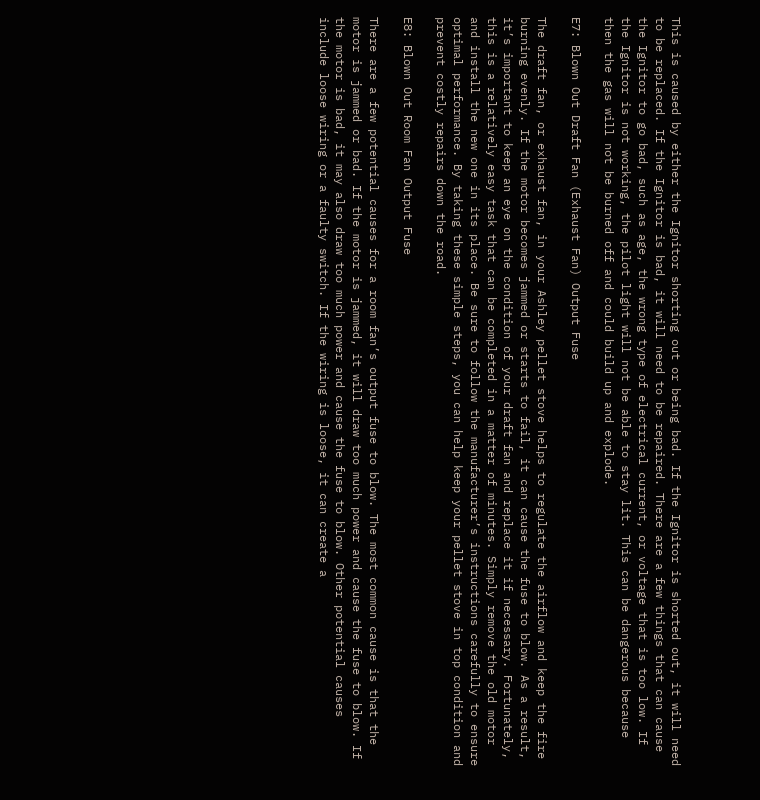This is caused by either the Ignitor shorting out or being bad. If the Ignitor is shorted out, it will need to be replaced. If the Ignitor is bad, it will need to be repaired. There are a few things that can cause the Ignitor to go bad, such as age, the wrong type of electrical current, or voltage that is too low. If the Ignitor is not working, the pilot light will not be able to stay lit. This can be dangerous because then the gas will not be burned off and could build up and explode.

E7: Blown Out Draft Fan (Exhaust Fan) Output Fuse

The draft fan, or exhaust fan, in your Ashley pellet stove helps to regulate the airflow and keep the fire burning evenly. If the motor becomes jammed or starts to fail, it can cause the fuse to blow. As a result, it’s important to keep an eye on the condition of your draft fan and replace it if necessary. Fortunately, this is a relatively easy task that can be completed in a matter of minutes. Simply remove the old motor and install the new one in its place. Be sure to follow the manufacturer’s instructions carefully to ensure optimal performance. By taking these simple steps, you can help keep your pellet stove in top condition and prevent costly repairs down the road.

E8: Blown Out Room Fan Output Fuse

There are a few potential causes for a room fan’s output fuse to blow. The most common cause is that the motor is jammed or bad. If the motor is jammed, it will draw too much power and cause the fuse to blow. If the motor is bad, it may also draw too much power and cause the fuse to blow. Other potential causes include loose wiring or a faulty switch. If the wiring is loose, it can create a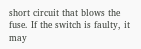short circuit that blows the fuse. If the switch is faulty, it may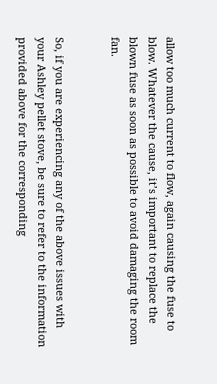allow too much current to flow, again causing the fuse to blow. Whatever the cause, it’s important to replace the blown fuse as soon as possible to avoid damaging the room fan.


So, if you are experiencing any of the above issues with your Ashley pellet stove, be sure to refer to the information provided above for the corresponding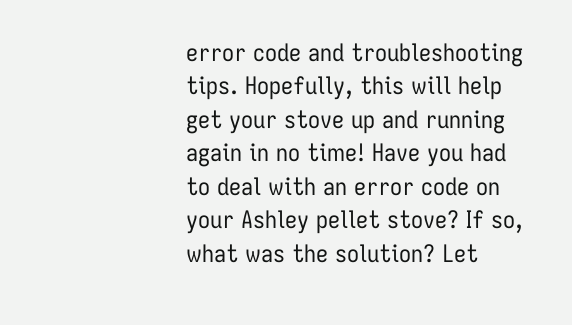error code and troubleshooting tips. Hopefully, this will help get your stove up and running again in no time! Have you had to deal with an error code on your Ashley pellet stove? If so, what was the solution? Let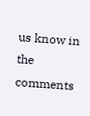us know in the comments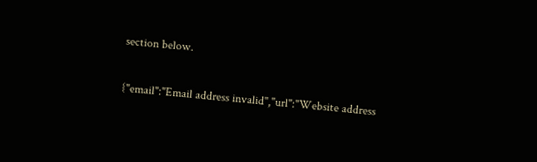section below.

{"email":"Email address invalid","url":"Website address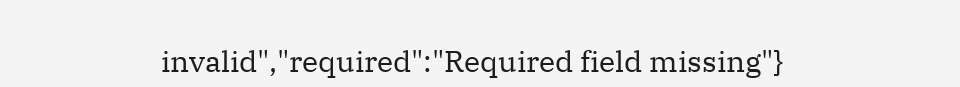invalid","required":"Required field missing"}